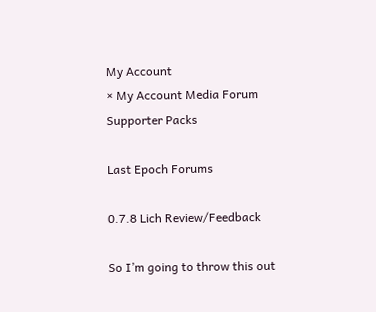My Account
× My Account Media Forum Supporter Packs

Last Epoch Forums

0.7.8 Lich Review/Feedback

So I’m going to throw this out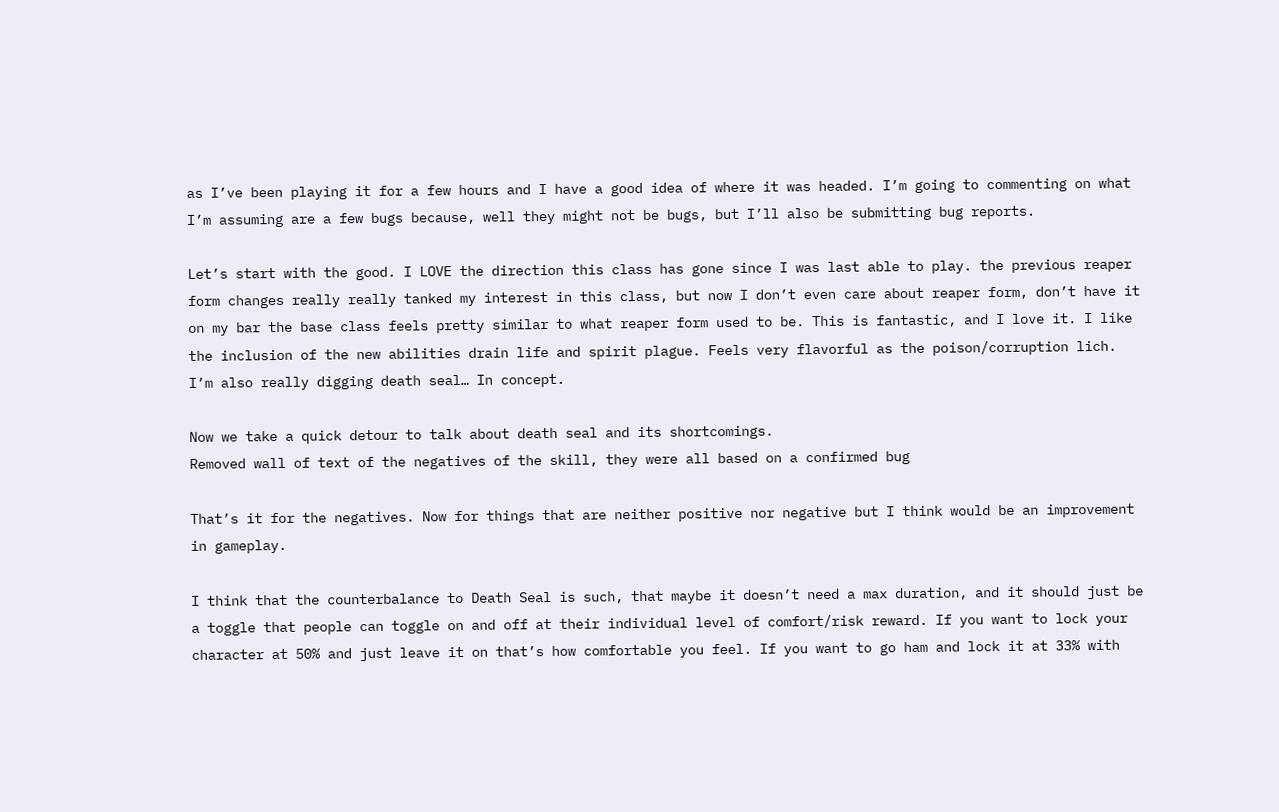as I’ve been playing it for a few hours and I have a good idea of where it was headed. I’m going to commenting on what I’m assuming are a few bugs because, well they might not be bugs, but I’ll also be submitting bug reports.

Let’s start with the good. I LOVE the direction this class has gone since I was last able to play. the previous reaper form changes really really tanked my interest in this class, but now I don’t even care about reaper form, don’t have it on my bar the base class feels pretty similar to what reaper form used to be. This is fantastic, and I love it. I like the inclusion of the new abilities drain life and spirit plague. Feels very flavorful as the poison/corruption lich. I’m also really digging death seal… In concept.

Now we take a quick detour to talk about death seal and its shortcomings.
Removed wall of text of the negatives of the skill, they were all based on a confirmed bug

That’s it for the negatives. Now for things that are neither positive nor negative but I think would be an improvement in gameplay.

I think that the counterbalance to Death Seal is such, that maybe it doesn’t need a max duration, and it should just be a toggle that people can toggle on and off at their individual level of comfort/risk reward. If you want to lock your character at 50% and just leave it on that’s how comfortable you feel. If you want to go ham and lock it at 33% with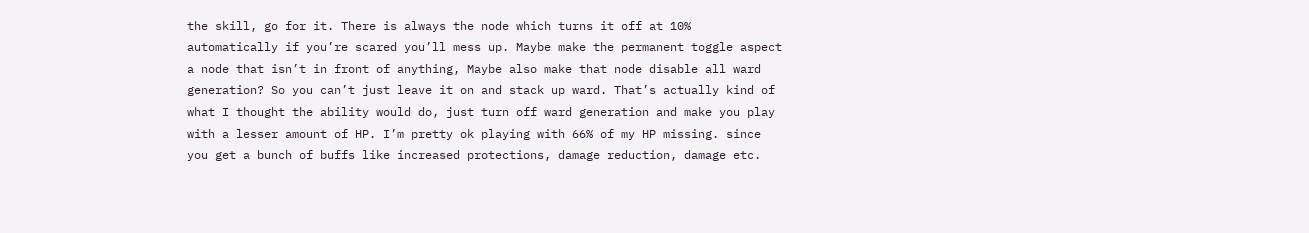the skill, go for it. There is always the node which turns it off at 10% automatically if you’re scared you’ll mess up. Maybe make the permanent toggle aspect a node that isn’t in front of anything, Maybe also make that node disable all ward generation? So you can’t just leave it on and stack up ward. That’s actually kind of what I thought the ability would do, just turn off ward generation and make you play with a lesser amount of HP. I’m pretty ok playing with 66% of my HP missing. since you get a bunch of buffs like increased protections, damage reduction, damage etc.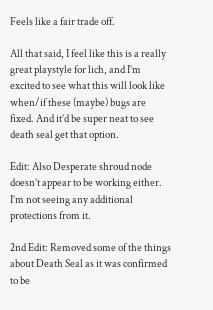Feels like a fair trade off.

All that said, I feel like this is a really great playstyle for lich, and I’m excited to see what this will look like when/if these (maybe) bugs are fixed. And it’d be super neat to see death seal get that option.

Edit: Also Desperate shroud node doesn’t appear to be working either. I’m not seeing any additional protections from it.

2nd Edit: Removed some of the things about Death Seal as it was confirmed to be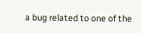a bug related to one of the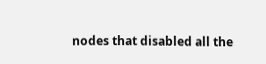nodes that disabled all the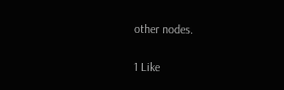other nodes.

1 Like